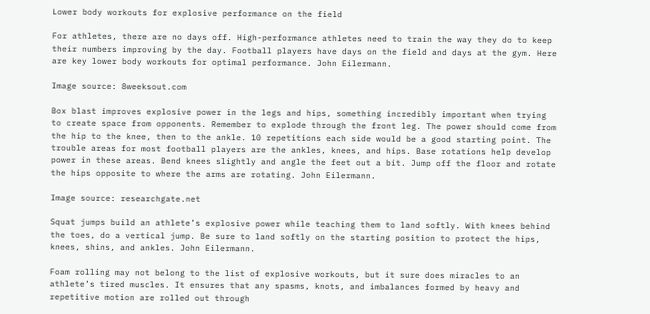Lower body workouts for explosive performance on the field

For athletes, there are no days off. High-performance athletes need to train the way they do to keep their numbers improving by the day. Football players have days on the field and days at the gym. Here are key lower body workouts for optimal performance. John Eilermann.

Image source: 8weeksout.com

Box blast improves explosive power in the legs and hips, something incredibly important when trying to create space from opponents. Remember to explode through the front leg. The power should come from the hip to the knee, then to the ankle. 10 repetitions each side would be a good starting point. The trouble areas for most football players are the ankles, knees, and hips. Base rotations help develop power in these areas. Bend knees slightly and angle the feet out a bit. Jump off the floor and rotate the hips opposite to where the arms are rotating. John Eilermann.

Image source: researchgate.net

Squat jumps build an athlete’s explosive power while teaching them to land softly. With knees behind the toes, do a vertical jump. Be sure to land softly on the starting position to protect the hips, knees, shins, and ankles. John Eilermann.

Foam rolling may not belong to the list of explosive workouts, but it sure does miracles to an athlete’s tired muscles. It ensures that any spasms, knots, and imbalances formed by heavy and repetitive motion are rolled out through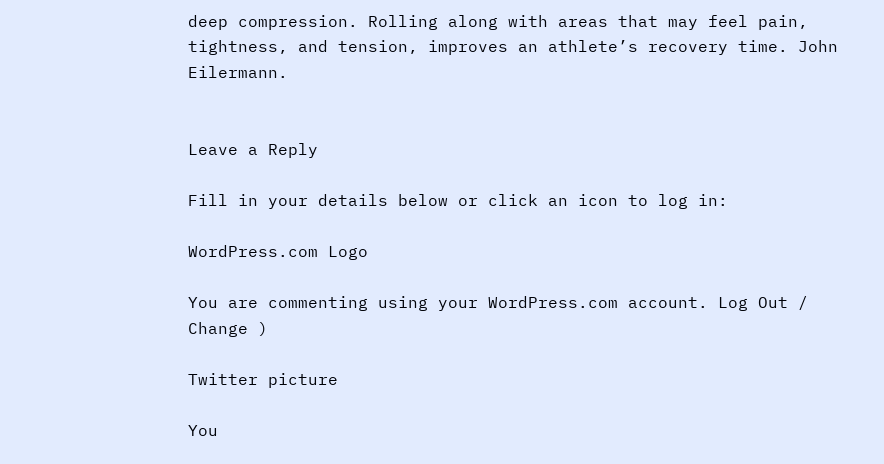deep compression. Rolling along with areas that may feel pain, tightness, and tension, improves an athlete’s recovery time. John Eilermann.


Leave a Reply

Fill in your details below or click an icon to log in:

WordPress.com Logo

You are commenting using your WordPress.com account. Log Out /  Change )

Twitter picture

You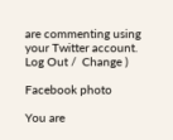are commenting using your Twitter account. Log Out /  Change )

Facebook photo

You are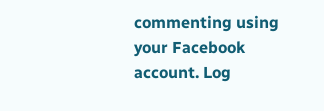commenting using your Facebook account. Log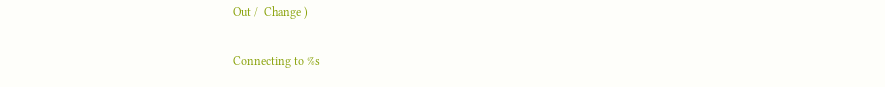Out /  Change )

Connecting to %s